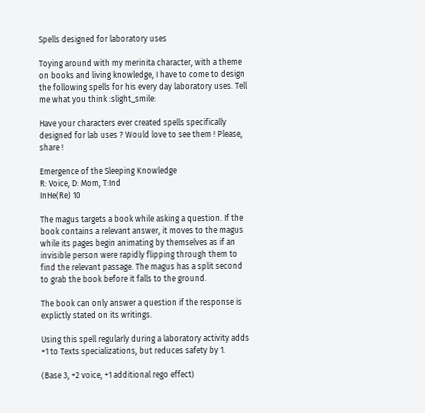Spells designed for laboratory uses

Toying around with my merinita character, with a theme on books and living knowledge, I have to come to design the following spells for his every day laboratory uses. Tell me what you think :slight_smile:

Have your characters ever created spells specifically designed for lab uses ? Would love to see them ! Please, share !

Emergence of the Sleeping Knowledge
R: Voice, D: Mom, T:Ind
InHe(Re) 10

The magus targets a book while asking a question. If the book contains a relevant answer, it moves to the magus while its pages begin animating by themselves as if an invisible person were rapidly flipping through them to find the relevant passage. The magus has a split second to grab the book before it falls to the ground.

The book can only answer a question if the response is explictly stated on its writings.

Using this spell regularly during a laboratory activity adds +1 to Texts specializations, but reduces safety by 1.

(Base 3, +2 voice, +1 additional rego effect)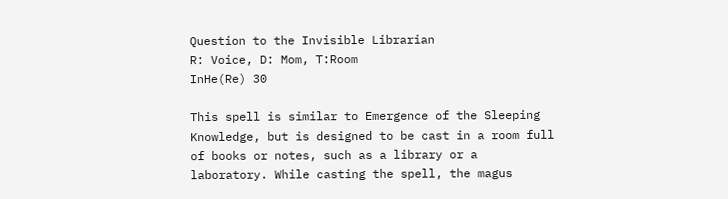Question to the Invisible Librarian
R: Voice, D: Mom, T:Room
InHe(Re) 30

This spell is similar to Emergence of the Sleeping Knowledge, but is designed to be cast in a room full of books or notes, such as a library or a laboratory. While casting the spell, the magus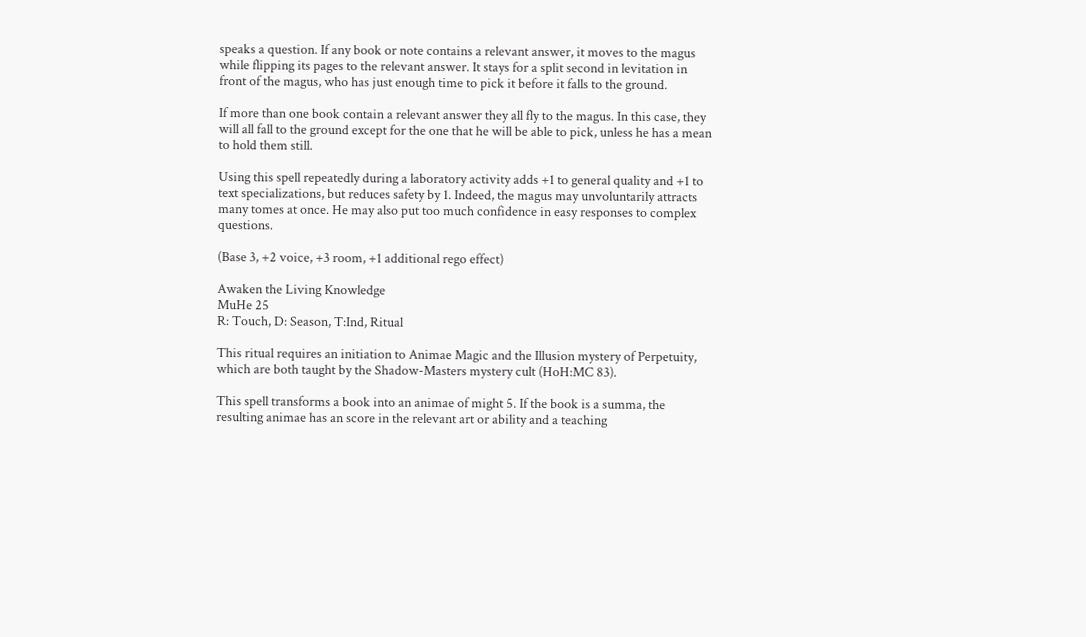speaks a question. If any book or note contains a relevant answer, it moves to the magus while flipping its pages to the relevant answer. It stays for a split second in levitation in front of the magus, who has just enough time to pick it before it falls to the ground.

If more than one book contain a relevant answer they all fly to the magus. In this case, they will all fall to the ground except for the one that he will be able to pick, unless he has a mean to hold them still.

Using this spell repeatedly during a laboratory activity adds +1 to general quality and +1 to text specializations, but reduces safety by 1. Indeed, the magus may unvoluntarily attracts many tomes at once. He may also put too much confidence in easy responses to complex questions.

(Base 3, +2 voice, +3 room, +1 additional rego effect)

Awaken the Living Knowledge
MuHe 25
R: Touch, D: Season, T:Ind, Ritual

This ritual requires an initiation to Animae Magic and the Illusion mystery of Perpetuity, which are both taught by the Shadow-Masters mystery cult (HoH:MC 83).

This spell transforms a book into an animae of might 5. If the book is a summa, the resulting animae has an score in the relevant art or ability and a teaching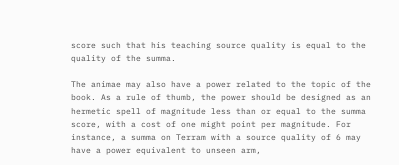score such that his teaching source quality is equal to the quality of the summa.

The animae may also have a power related to the topic of the book. As a rule of thumb, the power should be designed as an hermetic spell of magnitude less than or equal to the summa score, with a cost of one might point per magnitude. For instance, a summa on Terram with a source quality of 6 may have a power equivalent to unseen arm,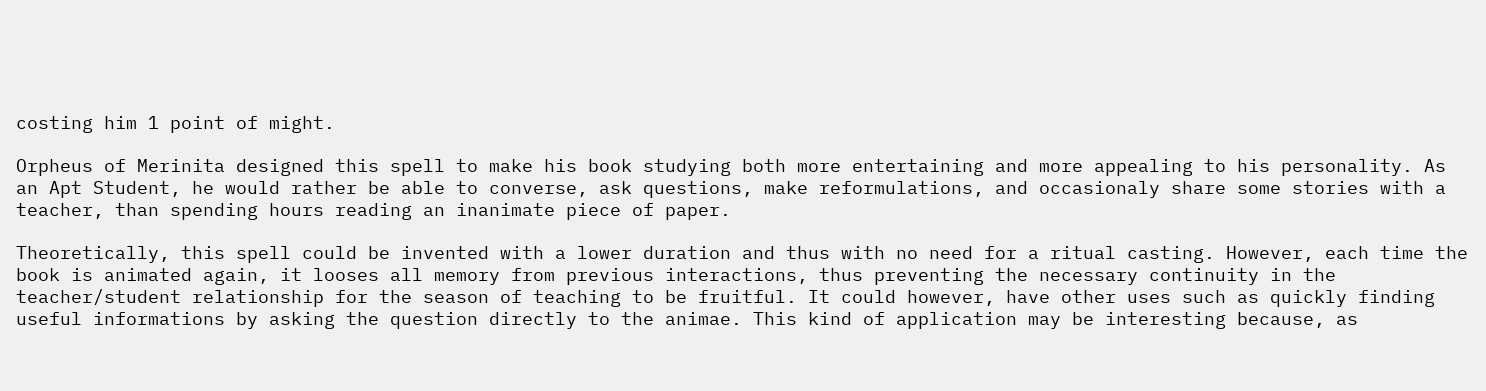costing him 1 point of might.

Orpheus of Merinita designed this spell to make his book studying both more entertaining and more appealing to his personality. As an Apt Student, he would rather be able to converse, ask questions, make reformulations, and occasionaly share some stories with a teacher, than spending hours reading an inanimate piece of paper.

Theoretically, this spell could be invented with a lower duration and thus with no need for a ritual casting. However, each time the book is animated again, it looses all memory from previous interactions, thus preventing the necessary continuity in the teacher/student relationship for the season of teaching to be fruitful. It could however, have other uses such as quickly finding useful informations by asking the question directly to the animae. This kind of application may be interesting because, as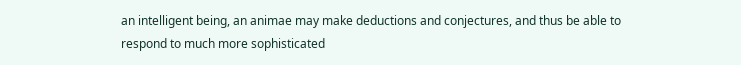an intelligent being, an animae may make deductions and conjectures, and thus be able to respond to much more sophisticated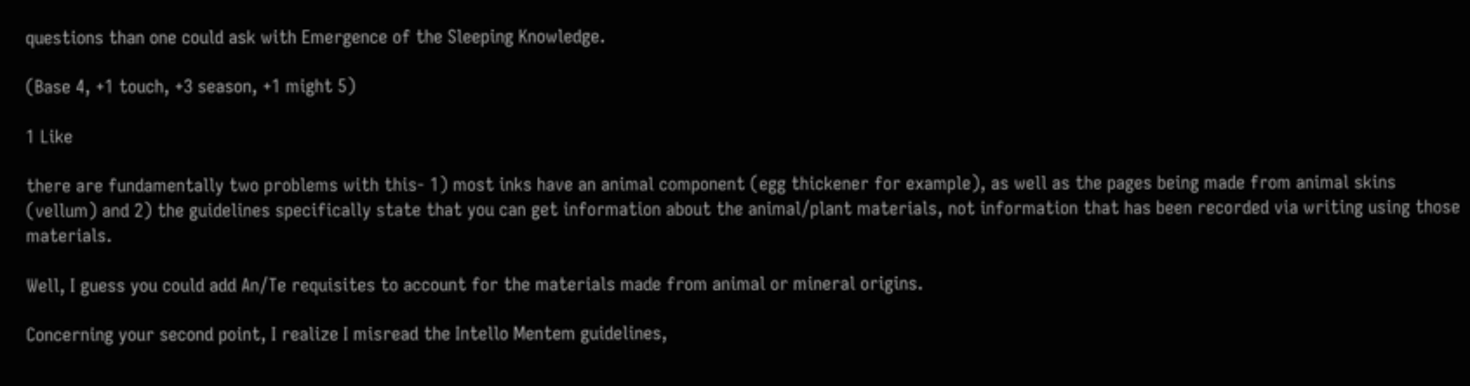questions than one could ask with Emergence of the Sleeping Knowledge.

(Base 4, +1 touch, +3 season, +1 might 5)

1 Like

there are fundamentally two problems with this- 1) most inks have an animal component (egg thickener for example), as well as the pages being made from animal skins (vellum) and 2) the guidelines specifically state that you can get information about the animal/plant materials, not information that has been recorded via writing using those materials.

Well, I guess you could add An/Te requisites to account for the materials made from animal or mineral origins.

Concerning your second point, I realize I misread the Intello Mentem guidelines,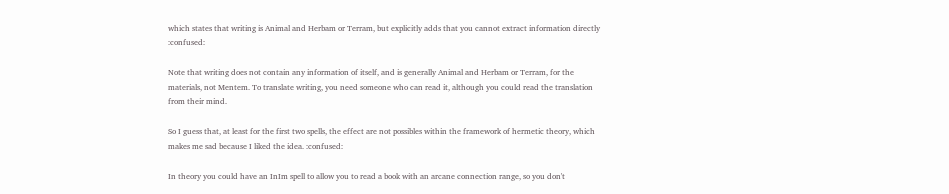which states that writing is Animal and Herbam or Terram, but explicitly adds that you cannot extract information directly :confused:

Note that writing does not contain any information of itself, and is generally Animal and Herbam or Terram, for the materials, not Mentem. To translate writing, you need someone who can read it, although you could read the translation from their mind.

So I guess that, at least for the first two spells, the effect are not possibles within the framework of hermetic theory, which makes me sad because I liked the idea. :confused:

In theory you could have an InIm spell to allow you to read a book with an arcane connection range, so you don't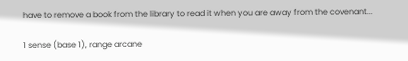have to remove a book from the library to read it when you are away from the covenant...

1 sense (base 1), range arcane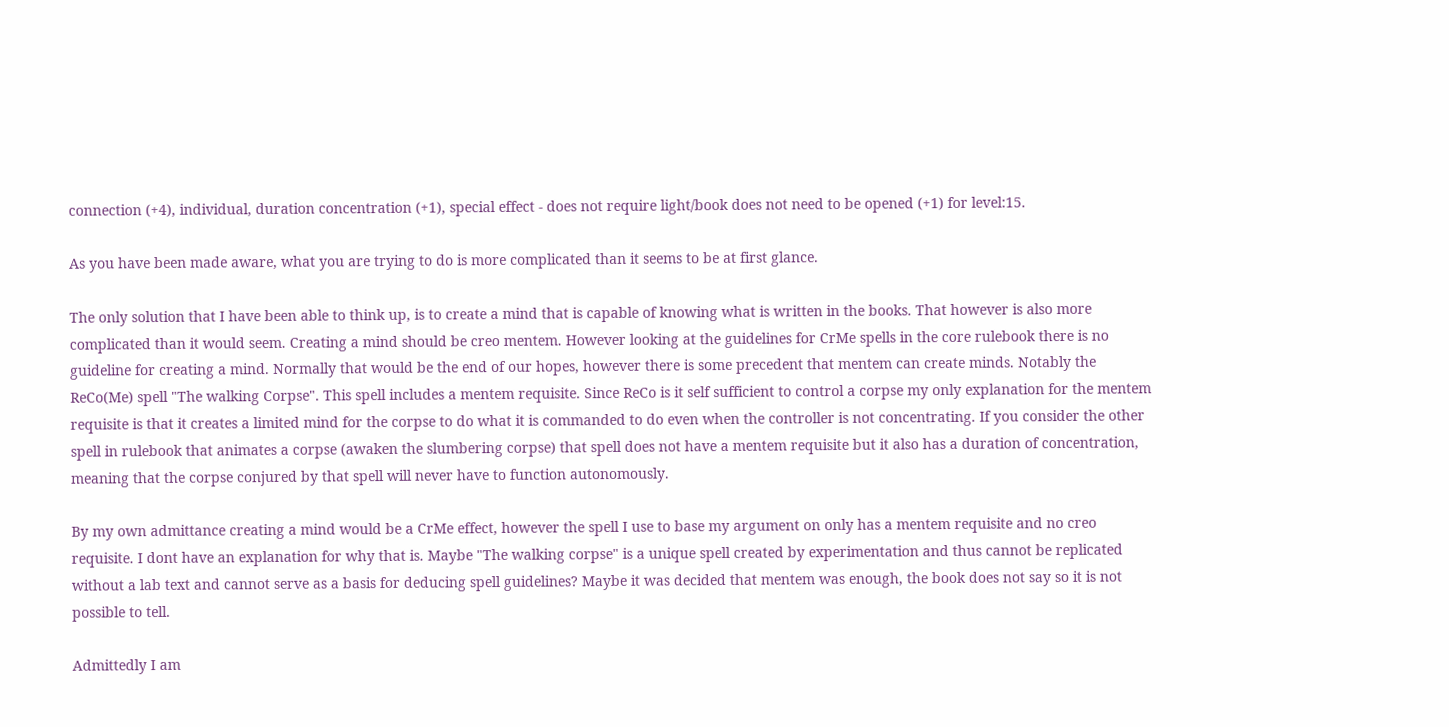connection (+4), individual, duration concentration (+1), special effect - does not require light/book does not need to be opened (+1) for level:15.

As you have been made aware, what you are trying to do is more complicated than it seems to be at first glance.

The only solution that I have been able to think up, is to create a mind that is capable of knowing what is written in the books. That however is also more complicated than it would seem. Creating a mind should be creo mentem. However looking at the guidelines for CrMe spells in the core rulebook there is no guideline for creating a mind. Normally that would be the end of our hopes, however there is some precedent that mentem can create minds. Notably the ReCo(Me) spell "The walking Corpse". This spell includes a mentem requisite. Since ReCo is it self sufficient to control a corpse my only explanation for the mentem requisite is that it creates a limited mind for the corpse to do what it is commanded to do even when the controller is not concentrating. If you consider the other spell in rulebook that animates a corpse (awaken the slumbering corpse) that spell does not have a mentem requisite but it also has a duration of concentration, meaning that the corpse conjured by that spell will never have to function autonomously.

By my own admittance creating a mind would be a CrMe effect, however the spell I use to base my argument on only has a mentem requisite and no creo requisite. I dont have an explanation for why that is. Maybe "The walking corpse" is a unique spell created by experimentation and thus cannot be replicated without a lab text and cannot serve as a basis for deducing spell guidelines? Maybe it was decided that mentem was enough, the book does not say so it is not possible to tell.

Admittedly I am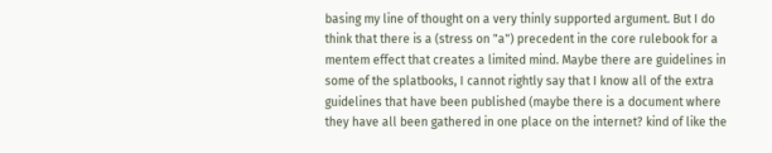basing my line of thought on a very thinly supported argument. But I do think that there is a (stress on "a") precedent in the core rulebook for a mentem effect that creates a limited mind. Maybe there are guidelines in some of the splatbooks, I cannot rightly say that I know all of the extra guidelines that have been published (maybe there is a document where they have all been gathered in one place on the internet? kind of like the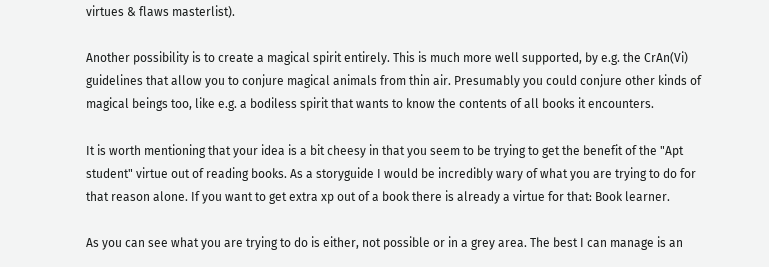virtues & flaws masterlist).

Another possibility is to create a magical spirit entirely. This is much more well supported, by e.g. the CrAn(Vi) guidelines that allow you to conjure magical animals from thin air. Presumably you could conjure other kinds of magical beings too, like e.g. a bodiless spirit that wants to know the contents of all books it encounters.

It is worth mentioning that your idea is a bit cheesy in that you seem to be trying to get the benefit of the "Apt student" virtue out of reading books. As a storyguide I would be incredibly wary of what you are trying to do for that reason alone. If you want to get extra xp out of a book there is already a virtue for that: Book learner.

As you can see what you are trying to do is either, not possible or in a grey area. The best I can manage is an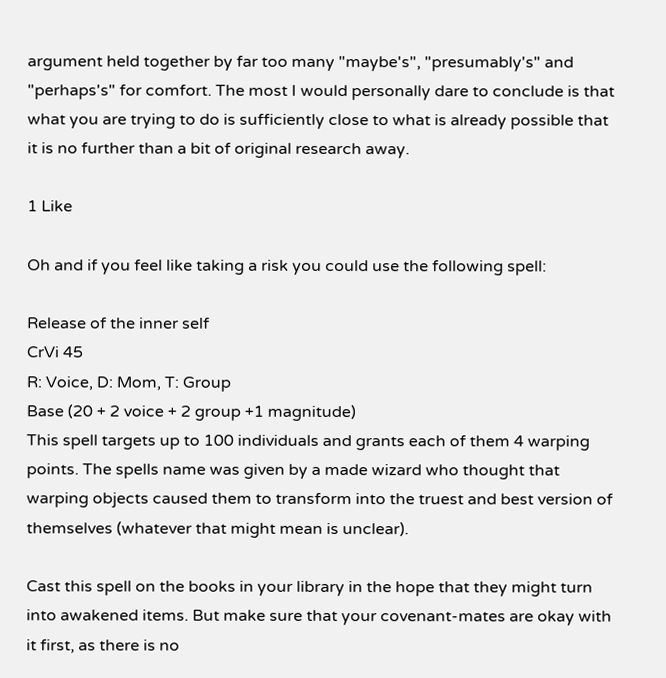argument held together by far too many "maybe's", "presumably's" and "perhaps's" for comfort. The most I would personally dare to conclude is that what you are trying to do is sufficiently close to what is already possible that it is no further than a bit of original research away.

1 Like

Oh and if you feel like taking a risk you could use the following spell:

Release of the inner self
CrVi 45
R: Voice, D: Mom, T: Group
Base (20 + 2 voice + 2 group +1 magnitude)
This spell targets up to 100 individuals and grants each of them 4 warping points. The spells name was given by a made wizard who thought that warping objects caused them to transform into the truest and best version of themselves (whatever that might mean is unclear).

Cast this spell on the books in your library in the hope that they might turn into awakened items. But make sure that your covenant-mates are okay with it first, as there is no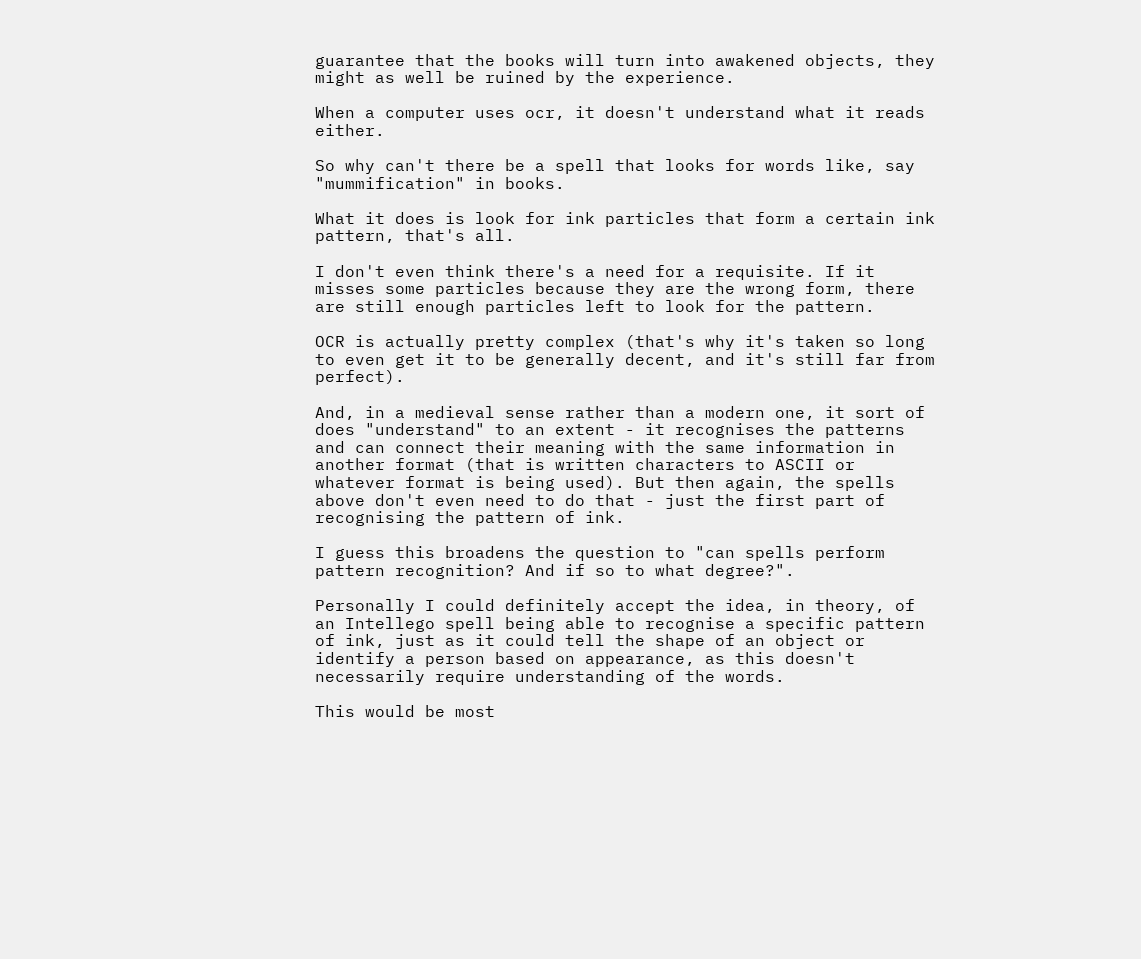guarantee that the books will turn into awakened objects, they might as well be ruined by the experience.

When a computer uses ocr, it doesn't understand what it reads either.

So why can't there be a spell that looks for words like, say "mummification" in books.

What it does is look for ink particles that form a certain ink pattern, that's all.

I don't even think there's a need for a requisite. If it misses some particles because they are the wrong form, there are still enough particles left to look for the pattern.

OCR is actually pretty complex (that's why it's taken so long to even get it to be generally decent, and it's still far from perfect).

And, in a medieval sense rather than a modern one, it sort of does "understand" to an extent - it recognises the patterns and can connect their meaning with the same information in another format (that is written characters to ASCII or whatever format is being used). But then again, the spells above don't even need to do that - just the first part of recognising the pattern of ink.

I guess this broadens the question to "can spells perform pattern recognition? And if so to what degree?".

Personally I could definitely accept the idea, in theory, of an Intellego spell being able to recognise a specific pattern of ink, just as it could tell the shape of an object or identify a person based on appearance, as this doesn't necessarily require understanding of the words.

This would be most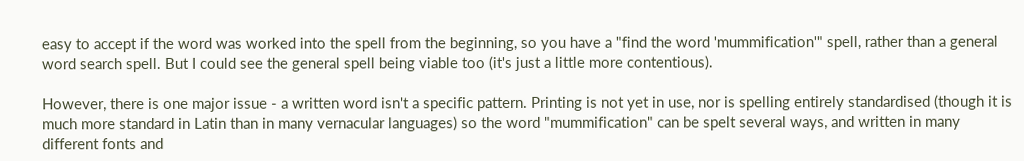easy to accept if the word was worked into the spell from the beginning, so you have a "find the word 'mummification'" spell, rather than a general word search spell. But I could see the general spell being viable too (it's just a little more contentious).

However, there is one major issue - a written word isn't a specific pattern. Printing is not yet in use, nor is spelling entirely standardised (though it is much more standard in Latin than in many vernacular languages) so the word "mummification" can be spelt several ways, and written in many different fonts and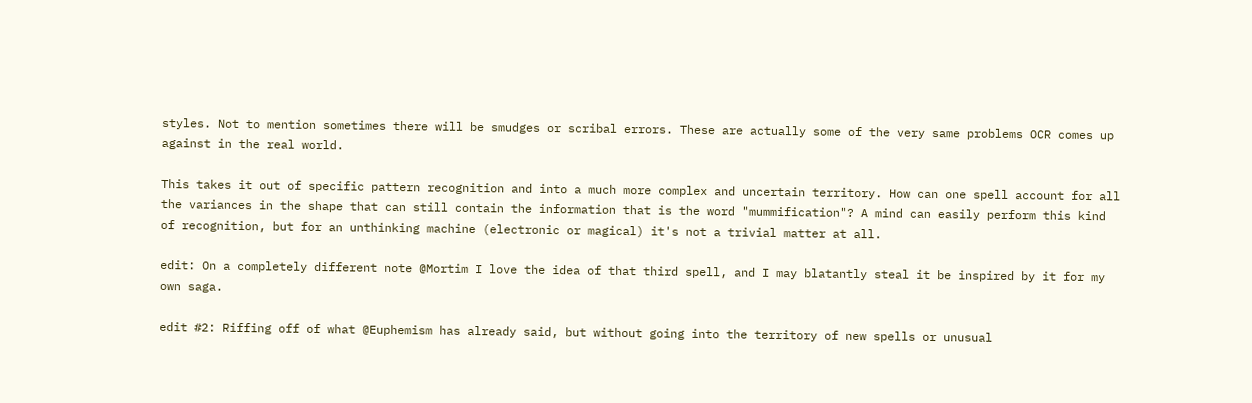styles. Not to mention sometimes there will be smudges or scribal errors. These are actually some of the very same problems OCR comes up against in the real world.

This takes it out of specific pattern recognition and into a much more complex and uncertain territory. How can one spell account for all the variances in the shape that can still contain the information that is the word "mummification"? A mind can easily perform this kind of recognition, but for an unthinking machine (electronic or magical) it's not a trivial matter at all.

edit: On a completely different note @Mortim I love the idea of that third spell, and I may blatantly steal it be inspired by it for my own saga.

edit #2: Riffing off of what @Euphemism has already said, but without going into the territory of new spells or unusual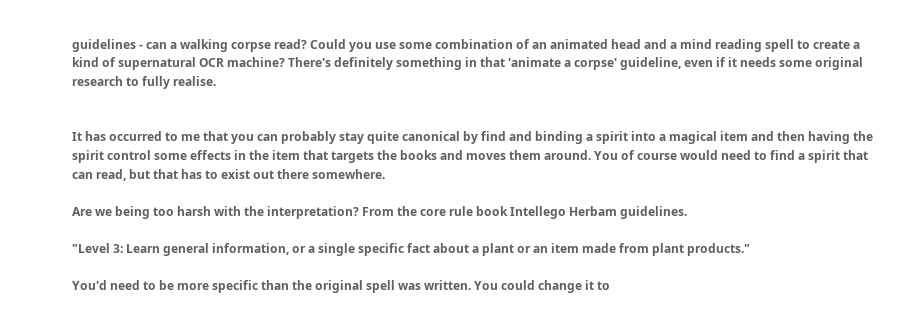guidelines - can a walking corpse read? Could you use some combination of an animated head and a mind reading spell to create a kind of supernatural OCR machine? There's definitely something in that 'animate a corpse' guideline, even if it needs some original research to fully realise.


It has occurred to me that you can probably stay quite canonical by find and binding a spirit into a magical item and then having the spirit control some effects in the item that targets the books and moves them around. You of course would need to find a spirit that can read, but that has to exist out there somewhere.

Are we being too harsh with the interpretation? From the core rule book Intellego Herbam guidelines.

"Level 3: Learn general information, or a single specific fact about a plant or an item made from plant products."

You'd need to be more specific than the original spell was written. You could change it to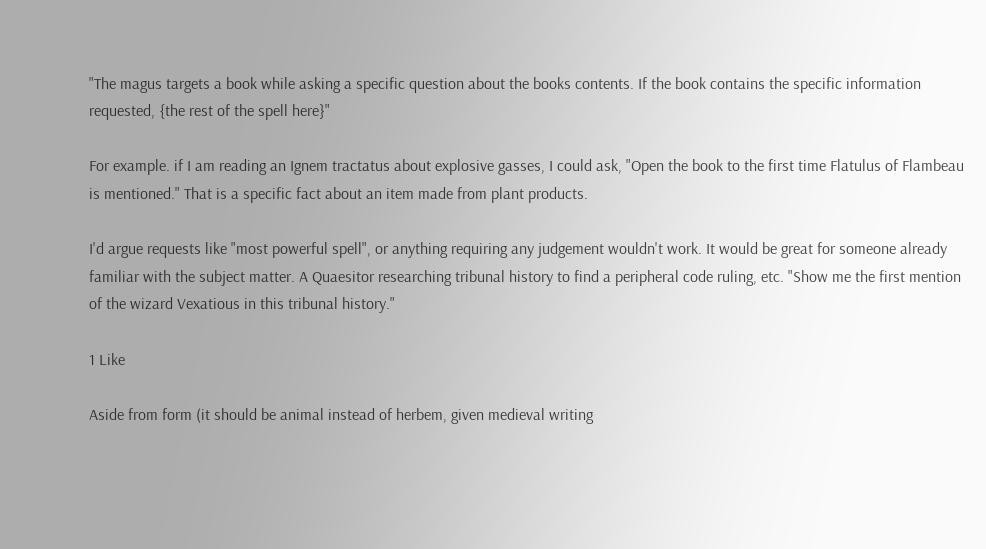"The magus targets a book while asking a specific question about the books contents. If the book contains the specific information requested, {the rest of the spell here}"

For example. if I am reading an Ignem tractatus about explosive gasses, I could ask, "Open the book to the first time Flatulus of Flambeau is mentioned." That is a specific fact about an item made from plant products.

I'd argue requests like "most powerful spell", or anything requiring any judgement wouldn't work. It would be great for someone already familiar with the subject matter. A Quaesitor researching tribunal history to find a peripheral code ruling, etc. "Show me the first mention of the wizard Vexatious in this tribunal history."

1 Like

Aside from form (it should be animal instead of herbem, given medieval writing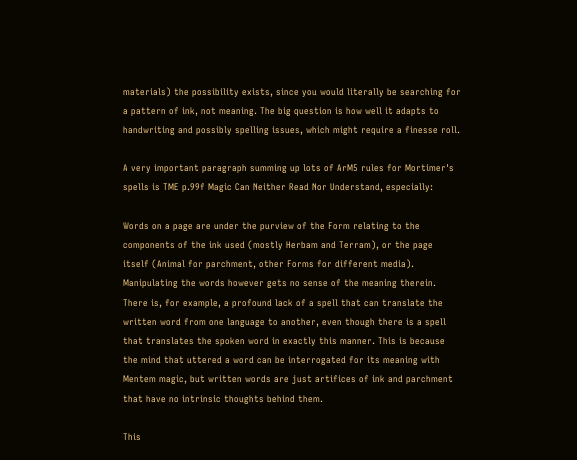materials) the possibility exists, since you would literally be searching for a pattern of ink, not meaning. The big question is how well it adapts to handwriting and possibly spelling issues, which might require a finesse roll.

A very important paragraph summing up lots of ArM5 rules for Mortimer's spells is TME p.99f Magic Can Neither Read Nor Understand, especially:

Words on a page are under the purview of the Form relating to the components of the ink used (mostly Herbam and Terram), or the page itself (Animal for parchment, other Forms for different media). Manipulating the words however gets no sense of the meaning therein. There is, for example, a profound lack of a spell that can translate the written word from one language to another, even though there is a spell that translates the spoken word in exactly this manner. This is because the mind that uttered a word can be interrogated for its meaning with Mentem magic, but written words are just artifices of ink and parchment that have no intrinsic thoughts behind them.

This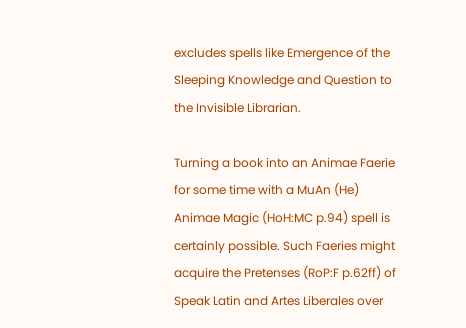excludes spells like Emergence of the Sleeping Knowledge and Question to the Invisible Librarian.

Turning a book into an Animae Faerie for some time with a MuAn (He) Animae Magic (HoH:MC p.94) spell is certainly possible. Such Faeries might acquire the Pretenses (RoP:F p.62ff) of Speak Latin and Artes Liberales over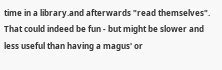time in a library.and afterwards "read themselves". That could indeed be fun - but might be slower and less useful than having a magus' or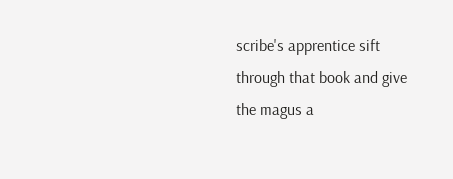scribe's apprentice sift through that book and give the magus a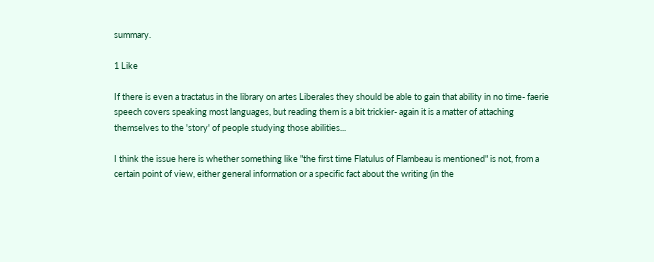summary.

1 Like

If there is even a tractatus in the library on artes Liberales they should be able to gain that ability in no time- faerie speech covers speaking most languages, but reading them is a bit trickier- again it is a matter of attaching themselves to the 'story' of people studying those abilities...

I think the issue here is whether something like "the first time Flatulus of Flambeau is mentioned" is not, from a certain point of view, either general information or a specific fact about the writing (in the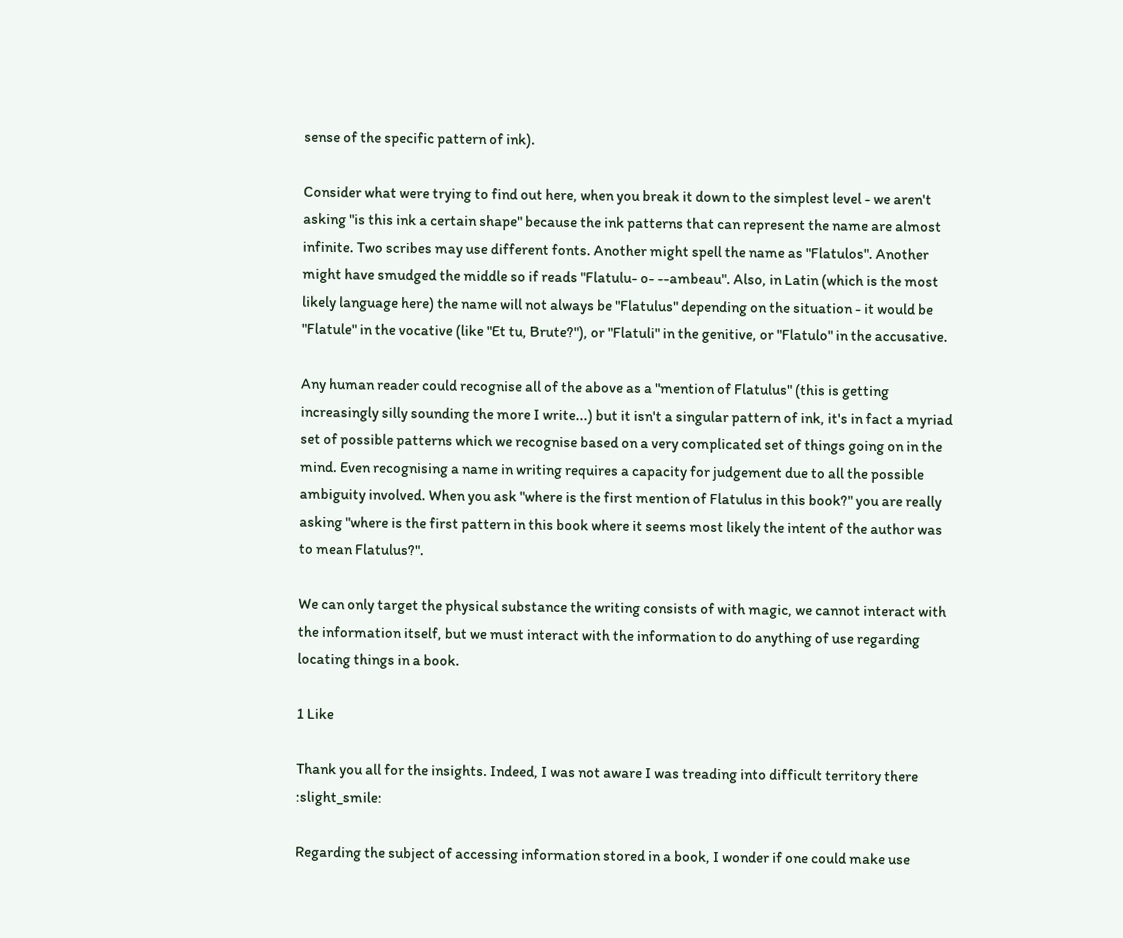sense of the specific pattern of ink).

Consider what were trying to find out here, when you break it down to the simplest level - we aren't asking "is this ink a certain shape" because the ink patterns that can represent the name are almost infinite. Two scribes may use different fonts. Another might spell the name as "Flatulos". Another might have smudged the middle so if reads "Flatulu- o- --ambeau". Also, in Latin (which is the most likely language here) the name will not always be "Flatulus" depending on the situation - it would be "Flatule" in the vocative (like "Et tu, Brute?"), or "Flatuli" in the genitive, or "Flatulo" in the accusative.

Any human reader could recognise all of the above as a "mention of Flatulus" (this is getting increasingly silly sounding the more I write...) but it isn't a singular pattern of ink, it's in fact a myriad set of possible patterns which we recognise based on a very complicated set of things going on in the mind. Even recognising a name in writing requires a capacity for judgement due to all the possible ambiguity involved. When you ask "where is the first mention of Flatulus in this book?" you are really asking "where is the first pattern in this book where it seems most likely the intent of the author was to mean Flatulus?".

We can only target the physical substance the writing consists of with magic, we cannot interact with the information itself, but we must interact with the information to do anything of use regarding locating things in a book.

1 Like

Thank you all for the insights. Indeed, I was not aware I was treading into difficult territory there :slight_smile:

Regarding the subject of accessing information stored in a book, I wonder if one could make use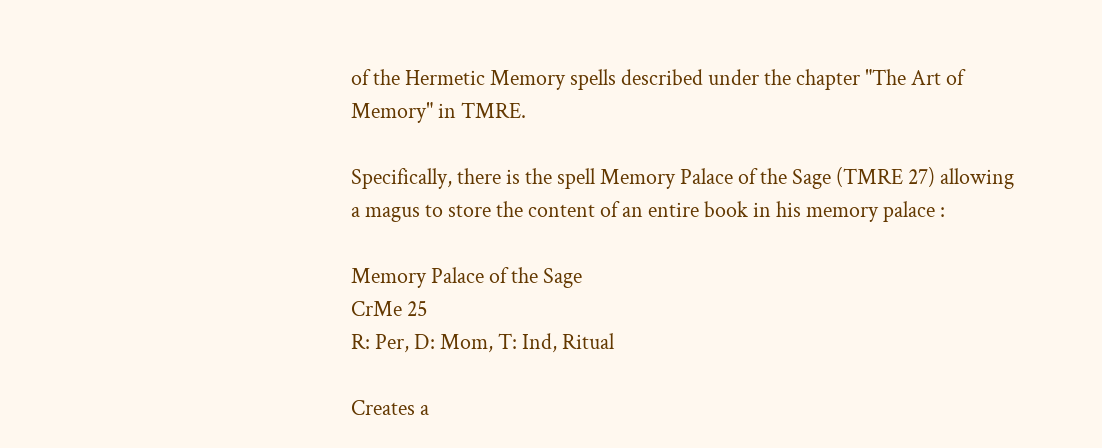of the Hermetic Memory spells described under the chapter "The Art of Memory" in TMRE.

Specifically, there is the spell Memory Palace of the Sage (TMRE 27) allowing a magus to store the content of an entire book in his memory palace :

Memory Palace of the Sage
CrMe 25
R: Per, D: Mom, T: Ind, Ritual

Creates a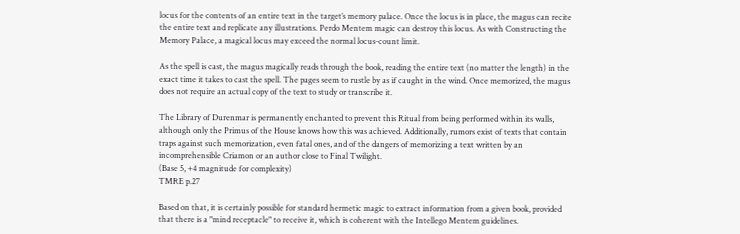locus for the contents of an entire text in the target’s memory palace. Once the locus is in place, the magus can recite the entire text and replicate any illustrations. Perdo Mentem magic can destroy this locus. As with Constructing the Memory Palace, a magical locus may exceed the normal locus-count limit.

As the spell is cast, the magus magically reads through the book, reading the entire text (no matter the length) in the exact time it takes to cast the spell. The pages seem to rustle by as if caught in the wind. Once memorized, the magus does not require an actual copy of the text to study or transcribe it.

The Library of Durenmar is permanently enchanted to prevent this Ritual from being performed within its walls, although only the Primus of the House knows how this was achieved. Additionally, rumors exist of texts that contain traps against such memorization, even fatal ones, and of the dangers of memorizing a text written by an incomprehensible Criamon or an author close to Final Twilight.
(Base 5, +4 magnitude for complexity)
TMRE p.27

Based on that, it is certainly possible for standard hermetic magic to extract information from a given book, provided that there is a "mind receptacle" to receive it, which is coherent with the Intellego Mentem guidelines.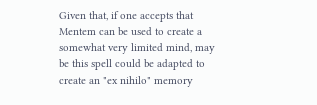Given that, if one accepts that Mentem can be used to create a somewhat very limited mind, may be this spell could be adapted to create an "ex nihilo" memory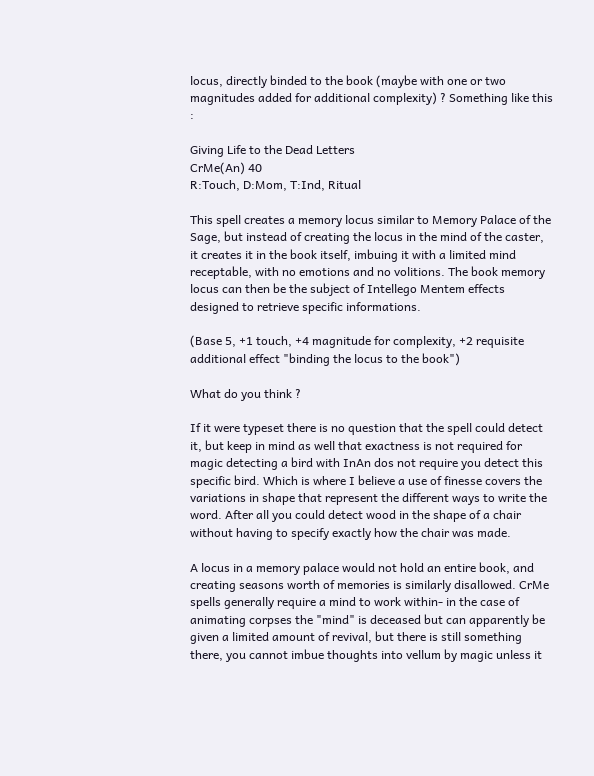locus, directly binded to the book (maybe with one or two magnitudes added for additional complexity) ? Something like this :

Giving Life to the Dead Letters
CrMe(An) 40
R:Touch, D:Mom, T:Ind, Ritual

This spell creates a memory locus similar to Memory Palace of the Sage, but instead of creating the locus in the mind of the caster, it creates it in the book itself, imbuing it with a limited mind receptable, with no emotions and no volitions. The book memory locus can then be the subject of Intellego Mentem effects designed to retrieve specific informations.

(Base 5, +1 touch, +4 magnitude for complexity, +2 requisite additional effect "binding the locus to the book")

What do you think ?

If it were typeset there is no question that the spell could detect it, but keep in mind as well that exactness is not required for magic detecting a bird with InAn dos not require you detect this specific bird. Which is where I believe a use of finesse covers the variations in shape that represent the different ways to write the word. After all you could detect wood in the shape of a chair without having to specify exactly how the chair was made.

A locus in a memory palace would not hold an entire book, and creating seasons worth of memories is similarly disallowed. CrMe spells generally require a mind to work within- in the case of animating corpses the "mind" is deceased but can apparently be given a limited amount of revival, but there is still something there, you cannot imbue thoughts into vellum by magic unless it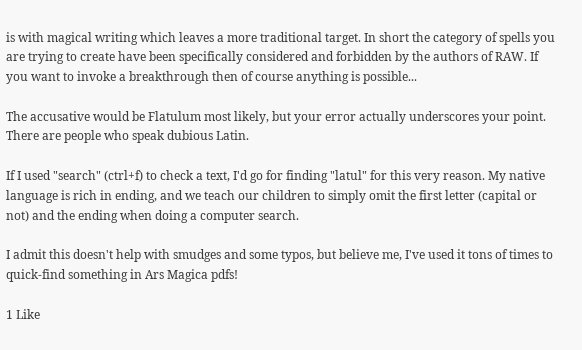is with magical writing which leaves a more traditional target. In short the category of spells you are trying to create have been specifically considered and forbidden by the authors of RAW. If you want to invoke a breakthrough then of course anything is possible...

The accusative would be Flatulum most likely, but your error actually underscores your point. There are people who speak dubious Latin.

If I used "search" (ctrl+f) to check a text, I'd go for finding "latul" for this very reason. My native language is rich in ending, and we teach our children to simply omit the first letter (capital or not) and the ending when doing a computer search.

I admit this doesn't help with smudges and some typos, but believe me, I've used it tons of times to quick-find something in Ars Magica pdfs!

1 Like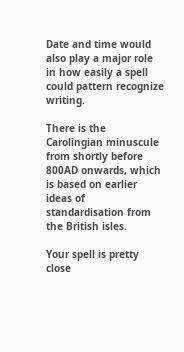Date and time would also play a major role in how easily a spell could pattern recognize writing.

There is the Carolingian minuscule from shortly before 800AD onwards, which is based on earlier ideas of standardisation from the British isles.

Your spell is pretty close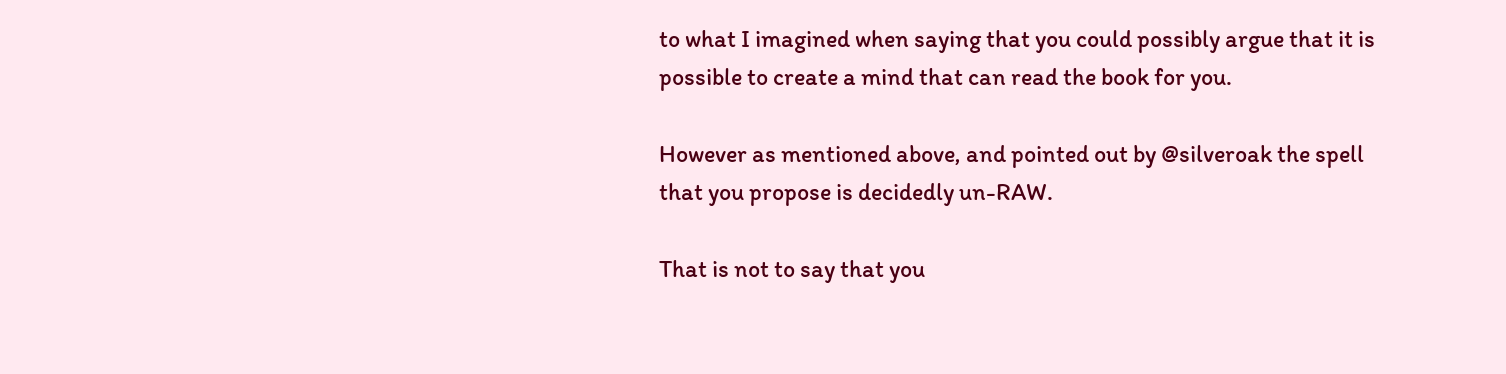to what I imagined when saying that you could possibly argue that it is possible to create a mind that can read the book for you.

However as mentioned above, and pointed out by @silveroak the spell that you propose is decidedly un-RAW.

That is not to say that you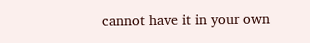cannot have it in your own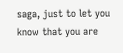saga, just to let you know that you are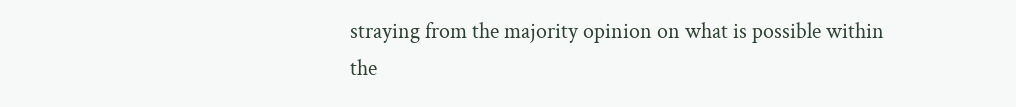straying from the majority opinion on what is possible within the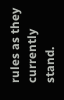rules as they currently stand.